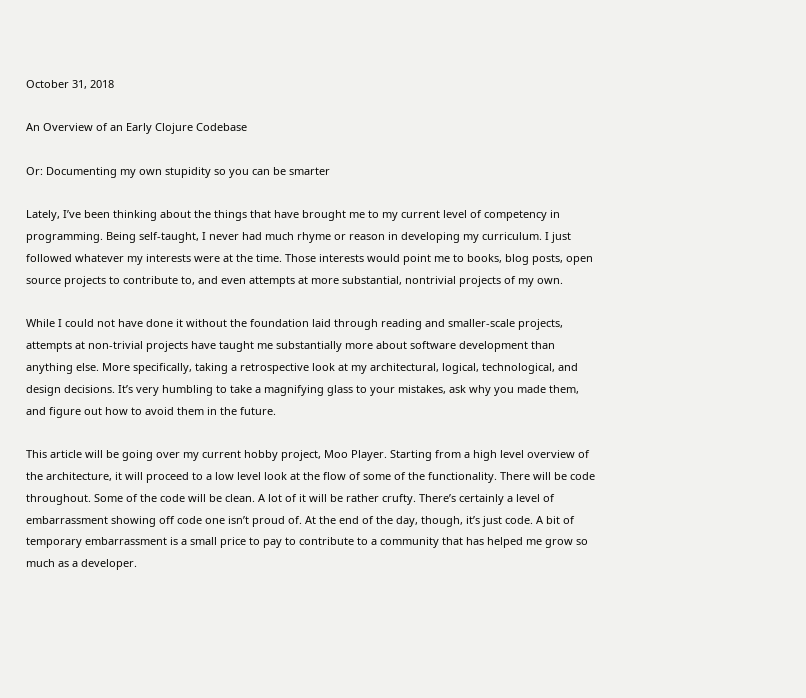October 31, 2018

An Overview of an Early Clojure Codebase

Or: Documenting my own stupidity so you can be smarter

Lately, I’ve been thinking about the things that have brought me to my current level of competency in programming. Being self-taught, I never had much rhyme or reason in developing my curriculum. I just followed whatever my interests were at the time. Those interests would point me to books, blog posts, open source projects to contribute to, and even attempts at more substantial, nontrivial projects of my own.

While I could not have done it without the foundation laid through reading and smaller-scale projects, attempts at non-trivial projects have taught me substantially more about software development than anything else. More specifically, taking a retrospective look at my architectural, logical, technological, and design decisions. It’s very humbling to take a magnifying glass to your mistakes, ask why you made them, and figure out how to avoid them in the future.

This article will be going over my current hobby project, Moo Player. Starting from a high level overview of the architecture, it will proceed to a low level look at the flow of some of the functionality. There will be code throughout. Some of the code will be clean. A lot of it will be rather crufty. There’s certainly a level of embarrassment showing off code one isn’t proud of. At the end of the day, though, it’s just code. A bit of temporary embarrassment is a small price to pay to contribute to a community that has helped me grow so much as a developer.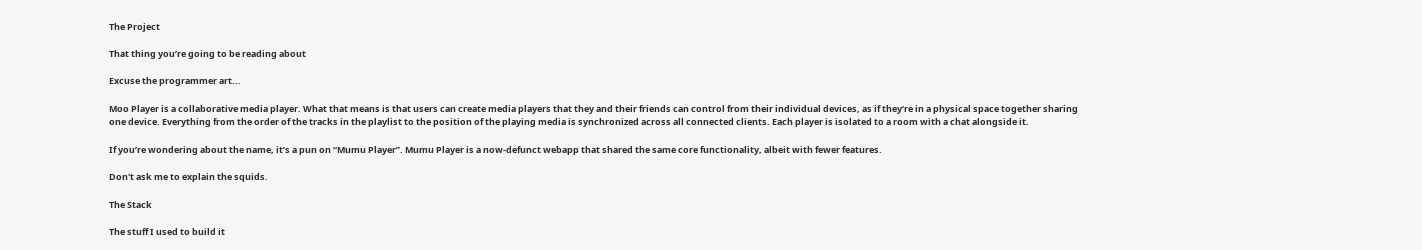The Project

That thing you’re going to be reading about

Excuse the programmer art...

Moo Player is a collaborative media player. What that means is that users can create media players that they and their friends can control from their individual devices, as if they’re in a physical space together sharing one device. Everything from the order of the tracks in the playlist to the position of the playing media is synchronized across all connected clients. Each player is isolated to a room with a chat alongside it.

If you’re wondering about the name, it’s a pun on “Mumu Player”. Mumu Player is a now-defunct webapp that shared the same core functionality, albeit with fewer features.

Don't ask me to explain the squids.

The Stack

The stuff I used to build it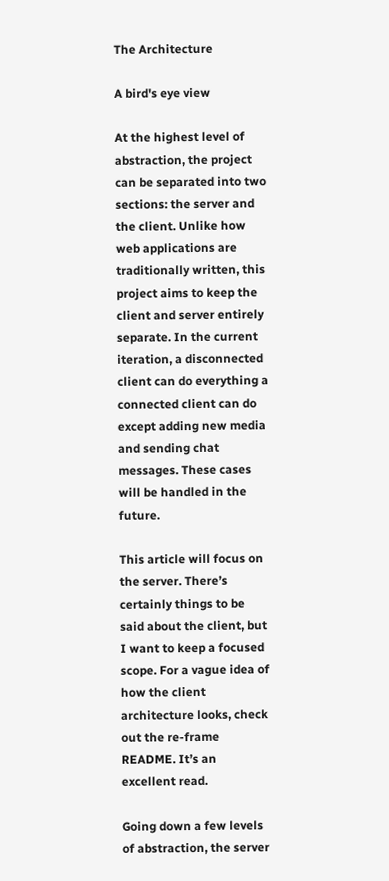The Architecture

A bird's eye view

At the highest level of abstraction, the project can be separated into two sections: the server and the client. Unlike how web applications are traditionally written, this project aims to keep the client and server entirely separate. In the current iteration, a disconnected client can do everything a connected client can do except adding new media and sending chat messages. These cases will be handled in the future.

This article will focus on the server. There’s certainly things to be said about the client, but I want to keep a focused scope. For a vague idea of how the client architecture looks, check out the re-frame README. It’s an excellent read.

Going down a few levels of abstraction, the server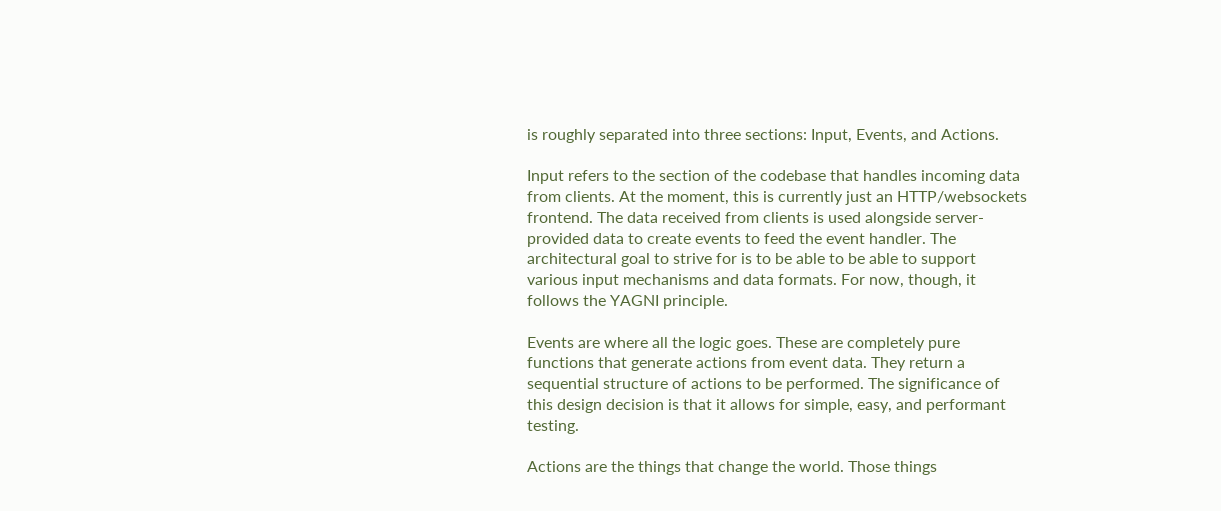is roughly separated into three sections: Input, Events, and Actions.

Input refers to the section of the codebase that handles incoming data from clients. At the moment, this is currently just an HTTP/websockets frontend. The data received from clients is used alongside server-provided data to create events to feed the event handler. The architectural goal to strive for is to be able to be able to support various input mechanisms and data formats. For now, though, it follows the YAGNI principle.

Events are where all the logic goes. These are completely pure functions that generate actions from event data. They return a sequential structure of actions to be performed. The significance of this design decision is that it allows for simple, easy, and performant testing.

Actions are the things that change the world. Those things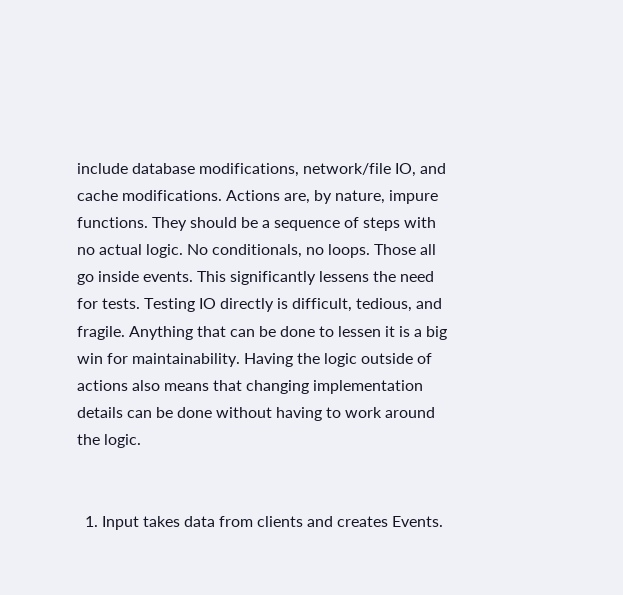include database modifications, network/file IO, and cache modifications. Actions are, by nature, impure functions. They should be a sequence of steps with no actual logic. No conditionals, no loops. Those all go inside events. This significantly lessens the need for tests. Testing IO directly is difficult, tedious, and fragile. Anything that can be done to lessen it is a big win for maintainability. Having the logic outside of actions also means that changing implementation details can be done without having to work around the logic.


  1. Input takes data from clients and creates Events.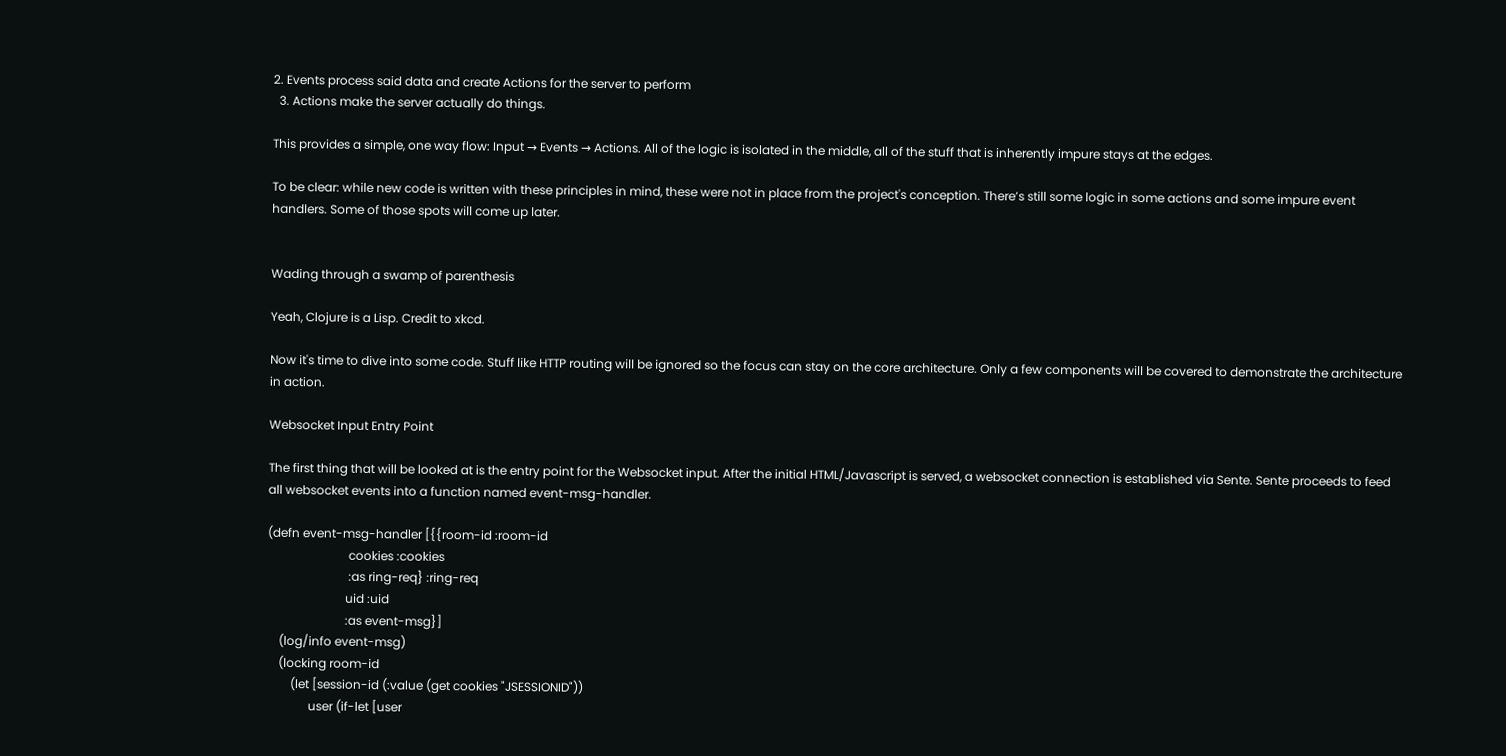2. Events process said data and create Actions for the server to perform
  3. Actions make the server actually do things.

This provides a simple, one way flow: Input → Events → Actions. All of the logic is isolated in the middle, all of the stuff that is inherently impure stays at the edges.

To be clear: while new code is written with these principles in mind, these were not in place from the project's conception. There’s still some logic in some actions and some impure event handlers. Some of those spots will come up later.


Wading through a swamp of parenthesis

Yeah, Clojure is a Lisp. Credit to xkcd.

Now it's time to dive into some code. Stuff like HTTP routing will be ignored so the focus can stay on the core architecture. Only a few components will be covered to demonstrate the architecture in action.

Websocket Input Entry Point

The first thing that will be looked at is the entry point for the Websocket input. After the initial HTML/Javascript is served, a websocket connection is established via Sente. Sente proceeds to feed all websocket events into a function named event-msg-handler.

(defn event-msg-handler [{{room-id :room-id
                           cookies :cookies
                           :as ring-req} :ring-req
                          uid :uid
                          :as event-msg}]
    (log/info event-msg)
    (locking room-id
        (let [session-id (:value (get cookies "JSESSIONID"))
              user (if-let [user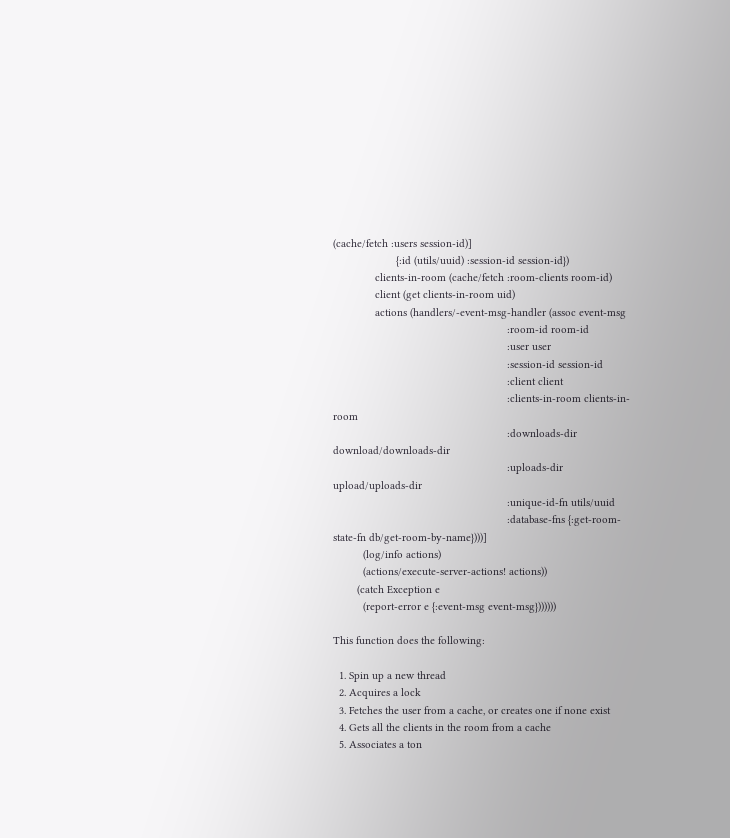(cache/fetch :users session-id)]
                     {:id (utils/uuid) :session-id session-id})
              clients-in-room (cache/fetch :room-clients room-id)
              client (get clients-in-room uid)
              actions (handlers/-event-msg-handler (assoc event-msg
                                                          :room-id room-id
                                                          :user user
                                                          :session-id session-id
                                                          :client client
                                                          :clients-in-room clients-in-room
                                                          :downloads-dir download/downloads-dir
                                                          :uploads-dir upload/uploads-dir
                                                          :unique-id-fn utils/uuid
                                                          :database-fns {:get-room-state-fn db/get-room-by-name})))]
          (log/info actions)
          (actions/execute-server-actions! actions))
        (catch Exception e
          (report-error e {:event-msg event-msg}))))))

This function does the following:

  1. Spin up a new thread
  2. Acquires a lock
  3. Fetches the user from a cache, or creates one if none exist
  4. Gets all the clients in the room from a cache
  5. Associates a ton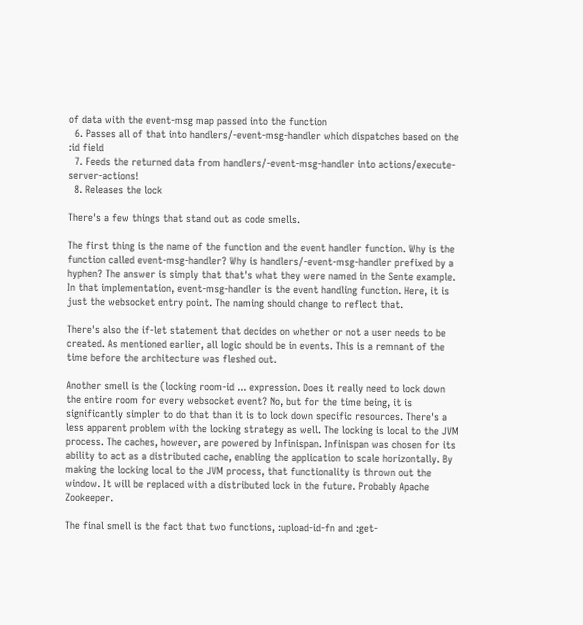of data with the event-msg map passed into the function
  6. Passes all of that into handlers/-event-msg-handler which dispatches based on the :id field
  7. Feeds the returned data from handlers/-event-msg-handler into actions/execute-server-actions!
  8. Releases the lock

There's a few things that stand out as code smells.

The first thing is the name of the function and the event handler function. Why is the function called event-msg-handler? Why is handlers/-event-msg-handler prefixed by a hyphen? The answer is simply that that's what they were named in the Sente example. In that implementation, event-msg-handler is the event handling function. Here, it is just the websocket entry point. The naming should change to reflect that.

There's also the if-let statement that decides on whether or not a user needs to be created. As mentioned earlier, all logic should be in events. This is a remnant of the time before the architecture was fleshed out.

Another smell is the (locking room-id ... expression. Does it really need to lock down the entire room for every websocket event? No, but for the time being, it is significantly simpler to do that than it is to lock down specific resources. There's a less apparent problem with the locking strategy as well. The locking is local to the JVM process. The caches, however, are powered by Infinispan. Infinispan was chosen for its ability to act as a distributed cache, enabling the application to scale horizontally. By making the locking local to the JVM process, that functionality is thrown out the window. It will be replaced with a distributed lock in the future. Probably Apache Zookeeper.

The final smell is the fact that two functions, :upload-id-fn and :get-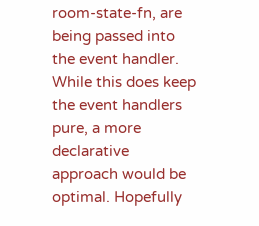room-state-fn, are being passed into the event handler. While this does keep the event handlers pure, a more declarative approach would be optimal. Hopefully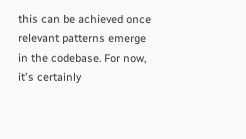this can be achieved once relevant patterns emerge in the codebase. For now, it's certainly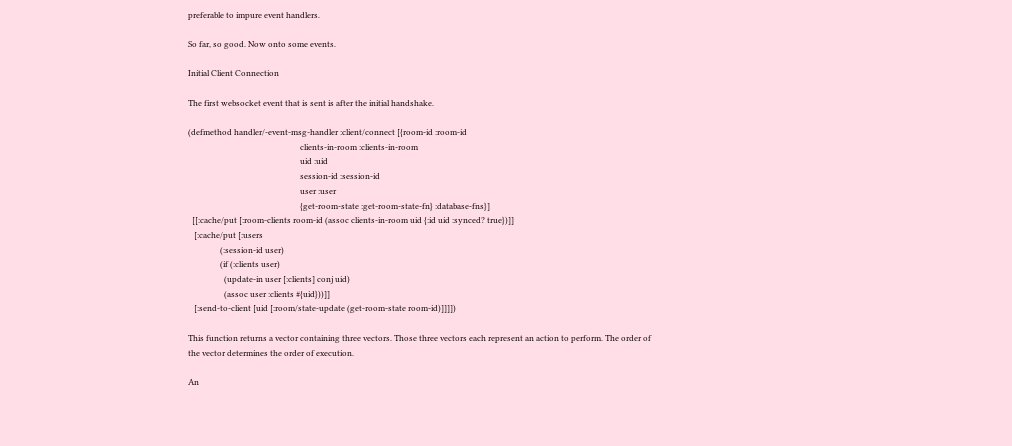preferable to impure event handlers.

So far, so good. Now onto some events.

Initial Client Connection

The first websocket event that is sent is after the initial handshake.

(defmethod handler/-event-msg-handler :client/connect [{room-id :room-id
                                                        clients-in-room :clients-in-room
                                                        uid :uid
                                                        session-id :session-id
                                                        user :user
                                                        {get-room-state :get-room-state-fn} :database-fns}]
  [[:cache/put [:room-clients room-id (assoc clients-in-room uid {:id uid :synced? true})]]
   [:cache/put [:users
                (:session-id user)
                (if (:clients user)
                  (update-in user [:clients] conj uid)
                  (assoc user :clients #{uid}))]]
   [:send-to-client [uid [:room/state-update (get-room-state room-id)]]]])

This function returns a vector containing three vectors. Those three vectors each represent an action to perform. The order of the vector determines the order of execution.

An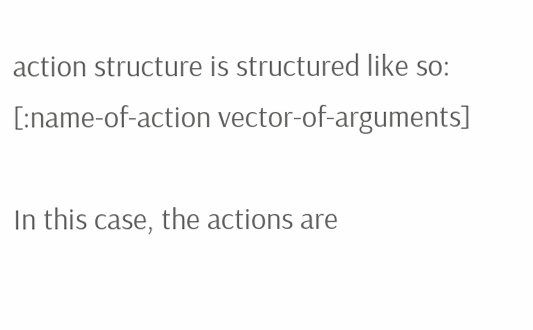action structure is structured like so: [:name-of-action vector-of-arguments]

In this case, the actions are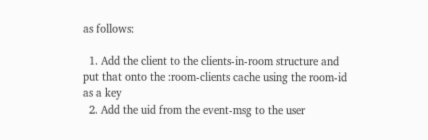as follows:

  1. Add the client to the clients-in-room structure and put that onto the :room-clients cache using the room-id as a key
  2. Add the uid from the event-msg to the user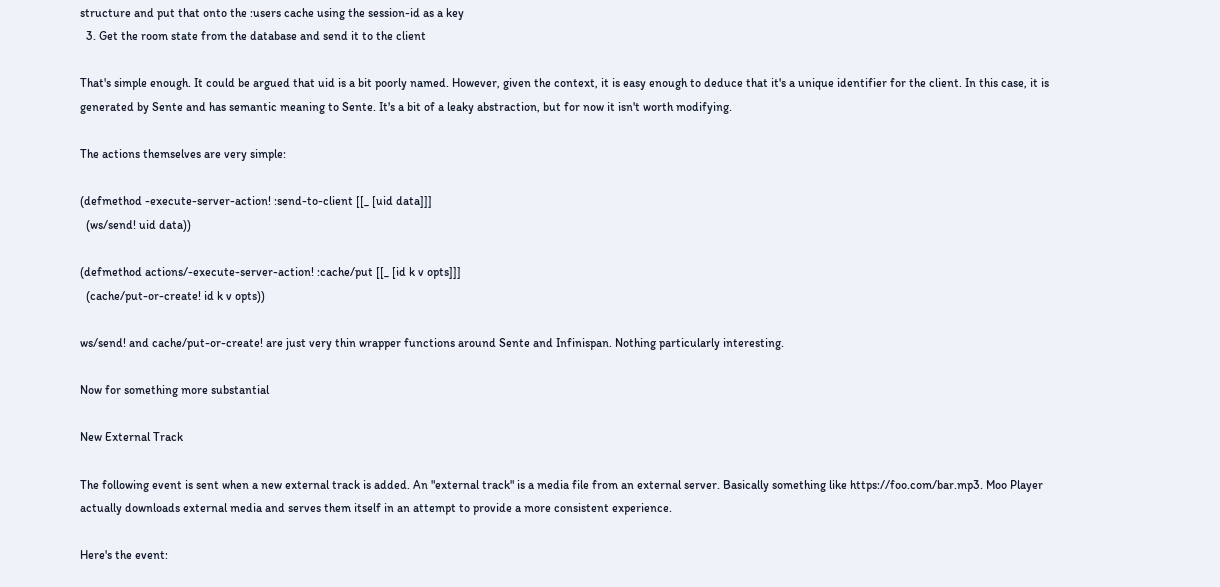structure and put that onto the :users cache using the session-id as a key
  3. Get the room state from the database and send it to the client

That's simple enough. It could be argued that uid is a bit poorly named. However, given the context, it is easy enough to deduce that it's a unique identifier for the client. In this case, it is generated by Sente and has semantic meaning to Sente. It's a bit of a leaky abstraction, but for now it isn't worth modifying.

The actions themselves are very simple:

(defmethod -execute-server-action! :send-to-client [[_ [uid data]]]
  (ws/send! uid data))

(defmethod actions/-execute-server-action! :cache/put [[_ [id k v opts]]]
  (cache/put-or-create! id k v opts))

ws/send! and cache/put-or-create! are just very thin wrapper functions around Sente and Infinispan. Nothing particularly interesting.

Now for something more substantial

New External Track

The following event is sent when a new external track is added. An "external track" is a media file from an external server. Basically something like https://foo.com/bar.mp3. Moo Player actually downloads external media and serves them itself in an attempt to provide a more consistent experience.

Here's the event: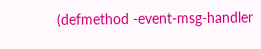(defmethod -event-msg-handler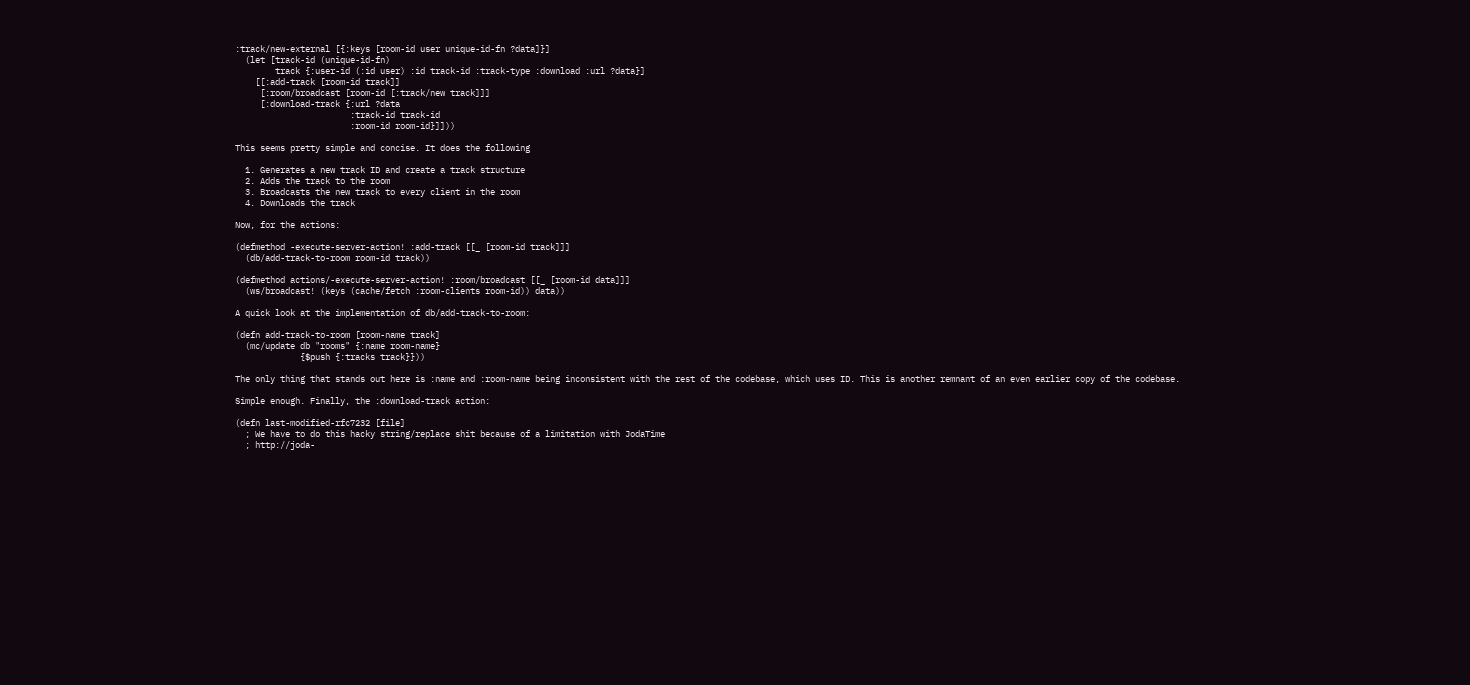:track/new-external [{:keys [room-id user unique-id-fn ?data]}]
  (let [track-id (unique-id-fn)
        track {:user-id (:id user) :id track-id :track-type :download :url ?data}]
    [[:add-track [room-id track]]
     [:room/broadcast [room-id [:track/new track]]]
     [:download-track {:url ?data
                       :track-id track-id
                       :room-id room-id}]]))

This seems pretty simple and concise. It does the following

  1. Generates a new track ID and create a track structure
  2. Adds the track to the room
  3. Broadcasts the new track to every client in the room
  4. Downloads the track

Now, for the actions:

(defmethod -execute-server-action! :add-track [[_ [room-id track]]]
  (db/add-track-to-room room-id track))

(defmethod actions/-execute-server-action! :room/broadcast [[_ [room-id data]]]
  (ws/broadcast! (keys (cache/fetch :room-clients room-id)) data))

A quick look at the implementation of db/add-track-to-room:

(defn add-track-to-room [room-name track]
  (mc/update db "rooms" {:name room-name}
             {$push {:tracks track}}))

The only thing that stands out here is :name and :room-name being inconsistent with the rest of the codebase, which uses ID. This is another remnant of an even earlier copy of the codebase.

Simple enough. Finally, the :download-track action:

(defn last-modified-rfc7232 [file]
  ; We have to do this hacky string/replace shit because of a limitation with JodaTime
  ; http://joda-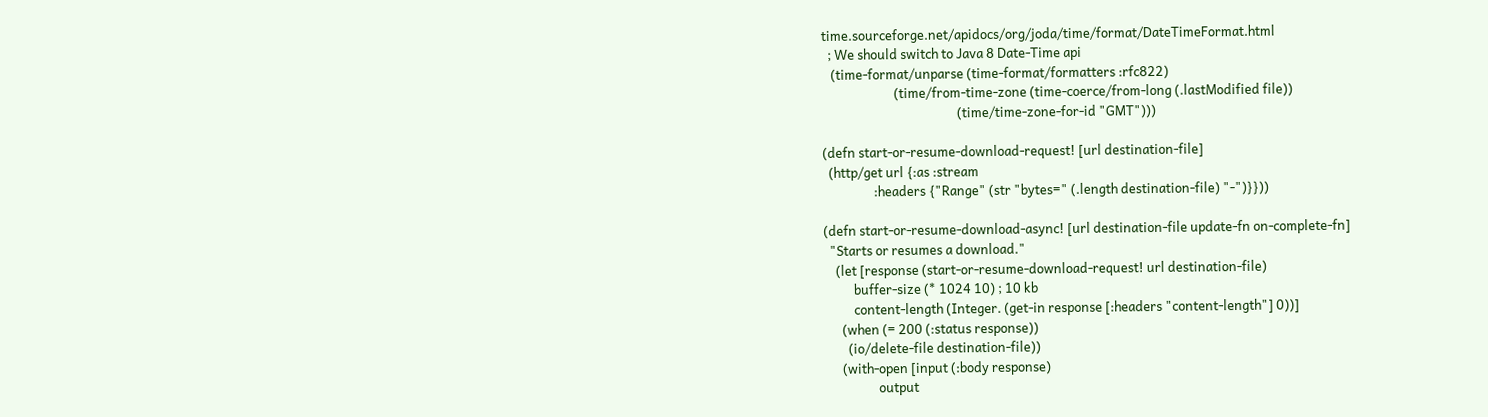time.sourceforge.net/apidocs/org/joda/time/format/DateTimeFormat.html
  ; We should switch to Java 8 Date-Time api
   (time-format/unparse (time-format/formatters :rfc822)
                        (time/from-time-zone (time-coerce/from-long (.lastModified file))
                                             (time/time-zone-for-id "GMT")))

(defn start-or-resume-download-request! [url destination-file]
  (http/get url {:as :stream
                 :headers {"Range" (str "bytes=" (.length destination-file) "-")}}))

(defn start-or-resume-download-async! [url destination-file update-fn on-complete-fn]
  "Starts or resumes a download."
    (let [response (start-or-resume-download-request! url destination-file)
          buffer-size (* 1024 10) ; 10 kb
          content-length (Integer. (get-in response [:headers "content-length"] 0))]
      (when (= 200 (:status response))
        (io/delete-file destination-file))
      (with-open [input (:body response)
                  output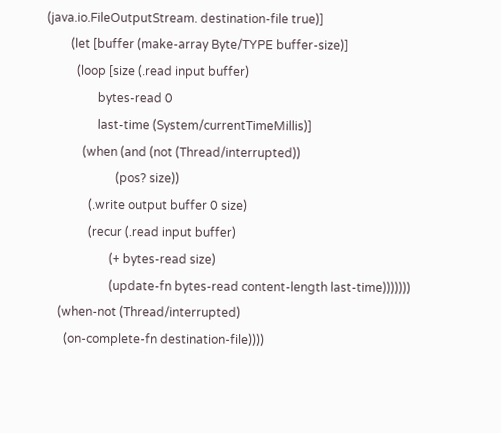(java.io.FileOutputStream. destination-file true)]
        (let [buffer (make-array Byte/TYPE buffer-size)]
          (loop [size (.read input buffer)
                 bytes-read 0
                 last-time (System/currentTimeMillis)]
            (when (and (not (Thread/interrupted))
                       (pos? size))
              (.write output buffer 0 size)
              (recur (.read input buffer)
                     (+ bytes-read size)
                     (update-fn bytes-read content-length last-time)))))))
    (when-not (Thread/interrupted)
      (on-complete-fn destination-file))))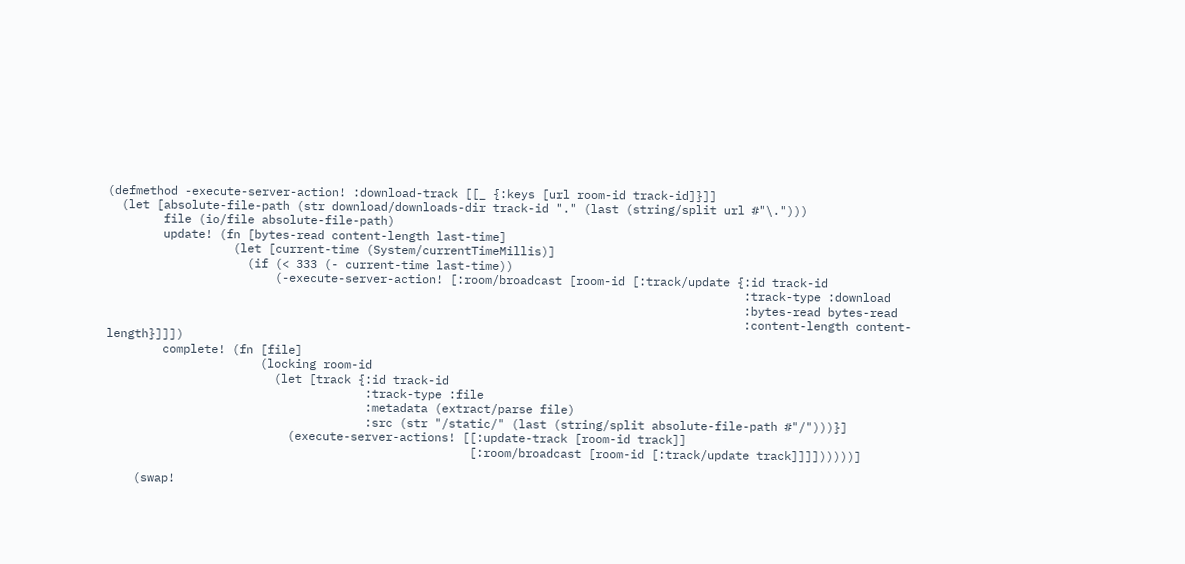(defmethod -execute-server-action! :download-track [[_ {:keys [url room-id track-id]}]]
  (let [absolute-file-path (str download/downloads-dir track-id "." (last (string/split url #"\.")))
        file (io/file absolute-file-path)
        update! (fn [bytes-read content-length last-time]
                  (let [current-time (System/currentTimeMillis)]
                    (if (< 333 (- current-time last-time))
                        (-execute-server-action! [:room/broadcast [room-id [:track/update {:id track-id
                                                                                           :track-type :download
                                                                                           :bytes-read bytes-read
                                                                                           :content-length content-length}]]])
        complete! (fn [file]
                      (locking room-id
                        (let [track {:id track-id
                                     :track-type :file
                                     :metadata (extract/parse file)
                                     :src (str "/static/" (last (string/split absolute-file-path #"/")))}]
                          (execute-server-actions! [[:update-track [room-id track]]
                                                    [:room/broadcast [room-id [:track/update track]]]])))))]

    (swap!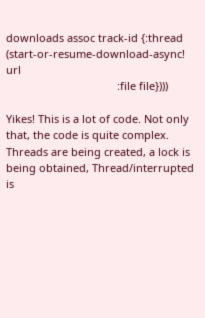downloads assoc track-id {:thread (start-or-resume-download-async! url
                                     :file file})))

Yikes! This is a lot of code. Not only that, the code is quite complex. Threads are being created, a lock is being obtained, Thread/interrupted is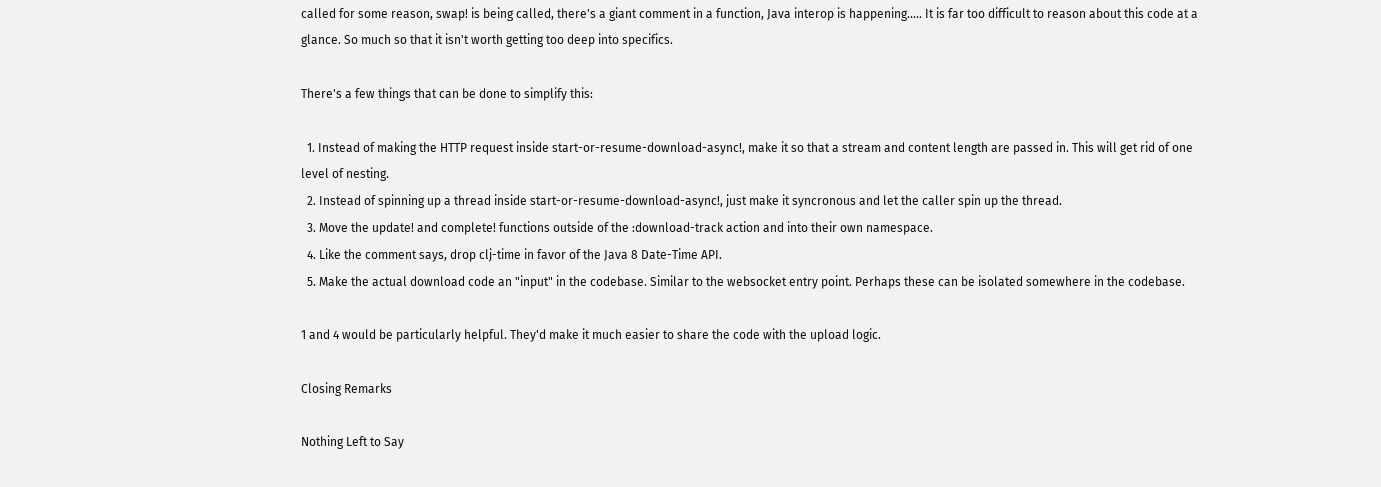called for some reason, swap! is being called, there's a giant comment in a function, Java interop is happening..... It is far too difficult to reason about this code at a glance. So much so that it isn't worth getting too deep into specifics.

There's a few things that can be done to simplify this:

  1. Instead of making the HTTP request inside start-or-resume-download-async!, make it so that a stream and content length are passed in. This will get rid of one level of nesting.
  2. Instead of spinning up a thread inside start-or-resume-download-async!, just make it syncronous and let the caller spin up the thread.
  3. Move the update! and complete! functions outside of the :download-track action and into their own namespace.
  4. Like the comment says, drop clj-time in favor of the Java 8 Date-Time API.
  5. Make the actual download code an "input" in the codebase. Similar to the websocket entry point. Perhaps these can be isolated somewhere in the codebase.

1 and 4 would be particularly helpful. They'd make it much easier to share the code with the upload logic.

Closing Remarks

Nothing Left to Say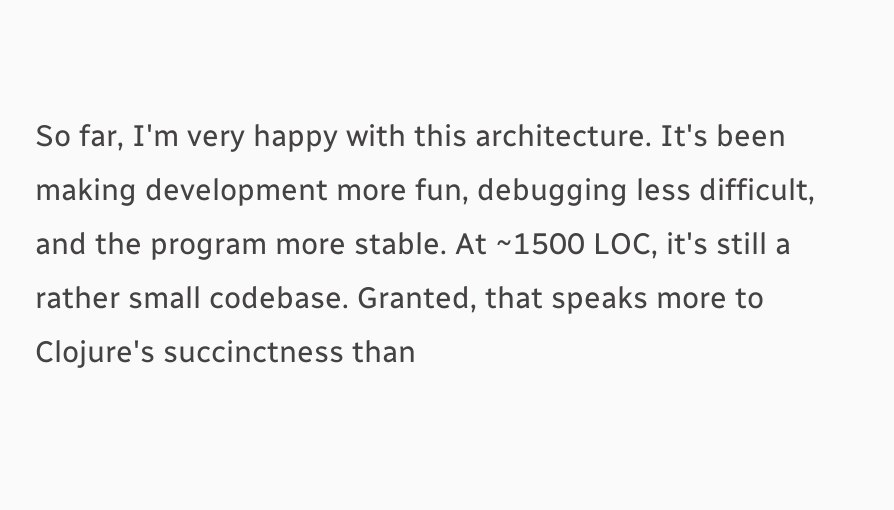So far, I'm very happy with this architecture. It's been making development more fun, debugging less difficult, and the program more stable. At ~1500 LOC, it's still a rather small codebase. Granted, that speaks more to Clojure's succinctness than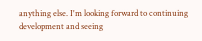anything else. I'm looking forward to continuing development and seeing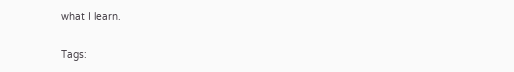what I learn.

Tags: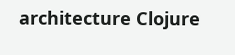architecture Clojure